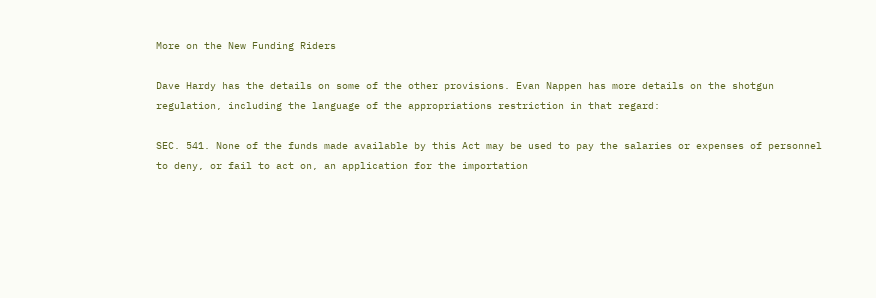More on the New Funding Riders

Dave Hardy has the details on some of the other provisions. Evan Nappen has more details on the shotgun regulation, including the language of the appropriations restriction in that regard:

SEC. 541. None of the funds made available by this Act may be used to pay the salaries or expenses of personnel to deny, or fail to act on, an application for the importation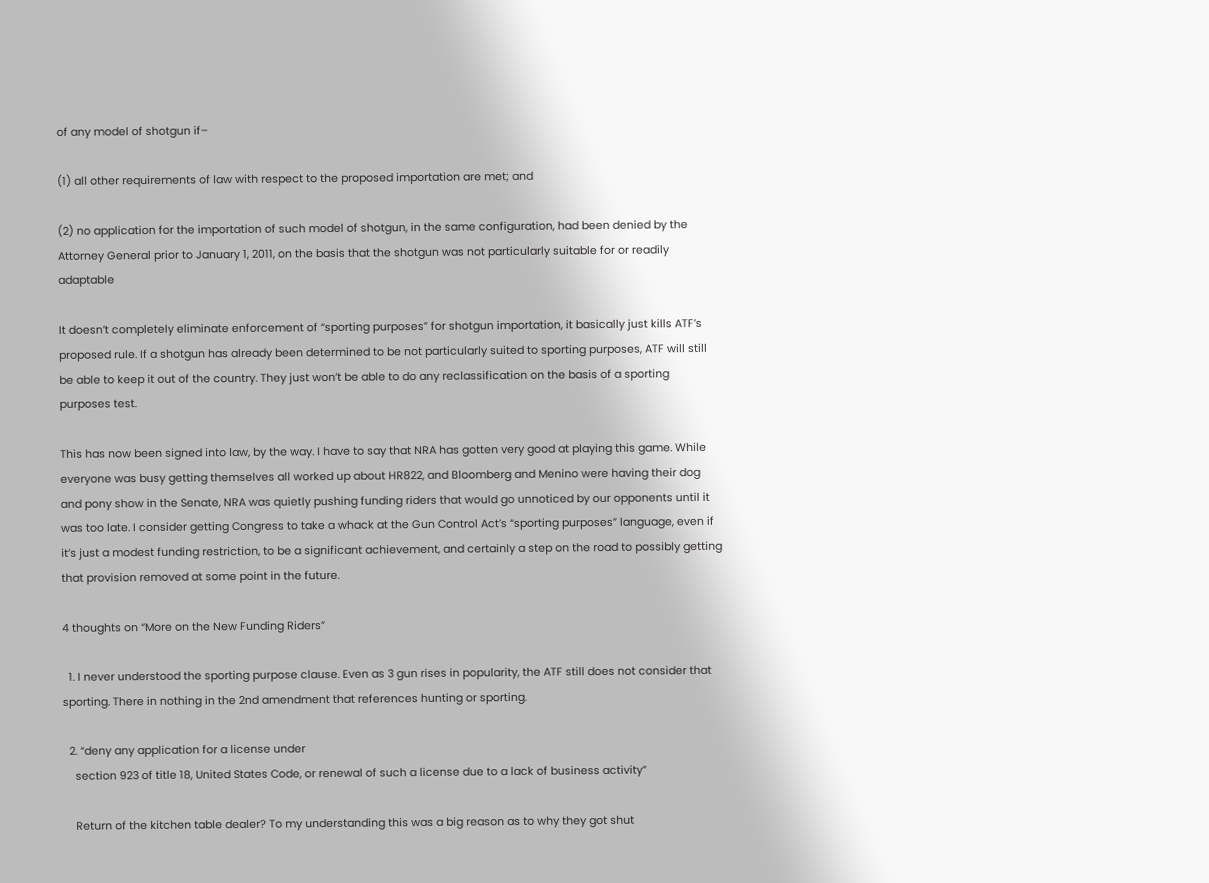of any model of shotgun if–

(1) all other requirements of law with respect to the proposed importation are met; and

(2) no application for the importation of such model of shotgun, in the same configuration, had been denied by the Attorney General prior to January 1, 2011, on the basis that the shotgun was not particularly suitable for or readily adaptable

It doesn’t completely eliminate enforcement of “sporting purposes” for shotgun importation, it basically just kills ATF’s proposed rule. If a shotgun has already been determined to be not particularly suited to sporting purposes, ATF will still be able to keep it out of the country. They just won’t be able to do any reclassification on the basis of a sporting purposes test.

This has now been signed into law, by the way. I have to say that NRA has gotten very good at playing this game. While everyone was busy getting themselves all worked up about HR822, and Bloomberg and Menino were having their dog and pony show in the Senate, NRA was quietly pushing funding riders that would go unnoticed by our opponents until it was too late. I consider getting Congress to take a whack at the Gun Control Act’s “sporting purposes” language, even if it’s just a modest funding restriction, to be a significant achievement, and certainly a step on the road to possibly getting that provision removed at some point in the future.

4 thoughts on “More on the New Funding Riders”

  1. I never understood the sporting purpose clause. Even as 3 gun rises in popularity, the ATF still does not consider that sporting. There in nothing in the 2nd amendment that references hunting or sporting.

  2. “deny any application for a license under
    section 923 of title 18, United States Code, or renewal of such a license due to a lack of business activity”

    Return of the kitchen table dealer? To my understanding this was a big reason as to why they got shut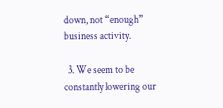down, not “enough” business activity.

  3. We seem to be constantly lowering our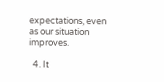expectations, even as our situation improves.

  4. It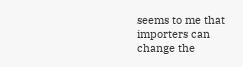seems to me that importers can change the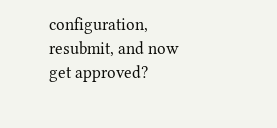configuration, resubmit, and now get approved?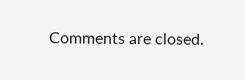Comments are closed.